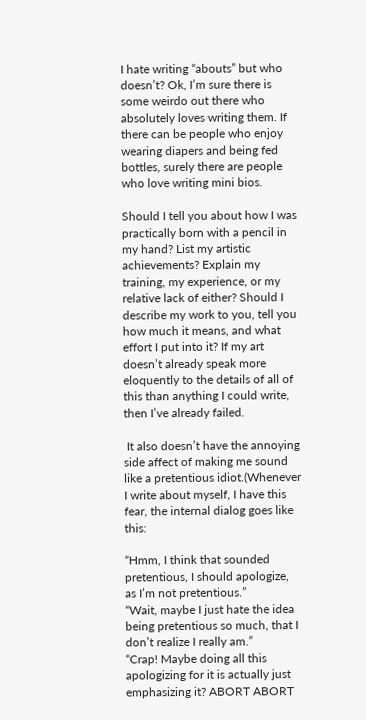I hate writing “abouts” but who doesn’t? Ok, I’m sure there is some weirdo out there who absolutely loves writing them. If there can be people who enjoy wearing diapers and being fed bottles, surely there are people who love writing mini bios.

Should I tell you about how I was practically born with a pencil in my hand? List my artistic achievements? Explain my training, my experience, or my relative lack of either? Should I describe my work to you, tell you how much it means, and what effort I put into it? If my art doesn’t already speak more eloquently to the details of all of this than anything I could write, then I’ve already failed.

 It also doesn’t have the annoying side affect of making me sound like a pretentious idiot.(Whenever I write about myself, I have this fear, the internal dialog goes like this:

“Hmm, I think that sounded pretentious, I should apologize, as I’m not pretentious.”
“Wait, maybe I just hate the idea being pretentious so much, that I don’t realize I really am.”
“Crap! Maybe doing all this apologizing for it is actually just emphasizing it? ABORT ABORT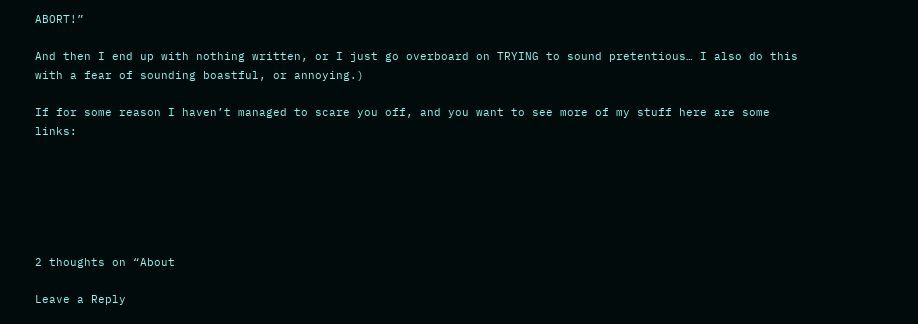ABORT!”

And then I end up with nothing written, or I just go overboard on TRYING to sound pretentious… I also do this with a fear of sounding boastful, or annoying.)

If for some reason I haven’t managed to scare you off, and you want to see more of my stuff here are some links:






2 thoughts on “About

Leave a Reply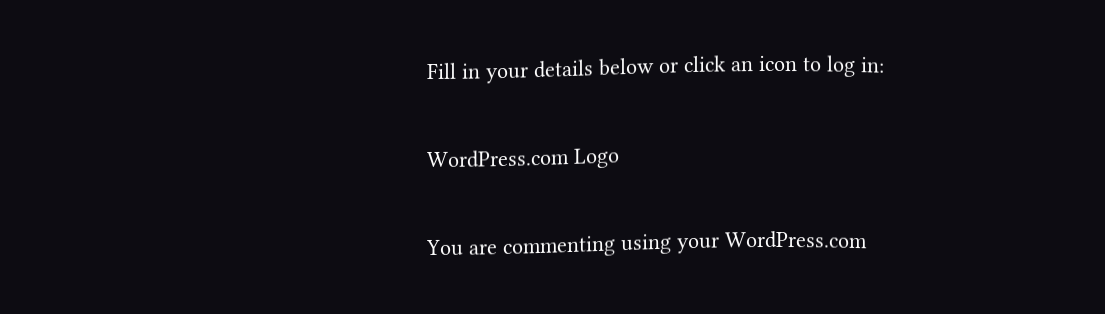Fill in your details below or click an icon to log in:

WordPress.com Logo

You are commenting using your WordPress.com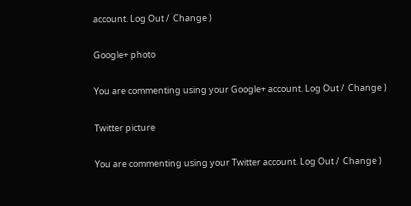account. Log Out /  Change )

Google+ photo

You are commenting using your Google+ account. Log Out /  Change )

Twitter picture

You are commenting using your Twitter account. Log Out /  Change )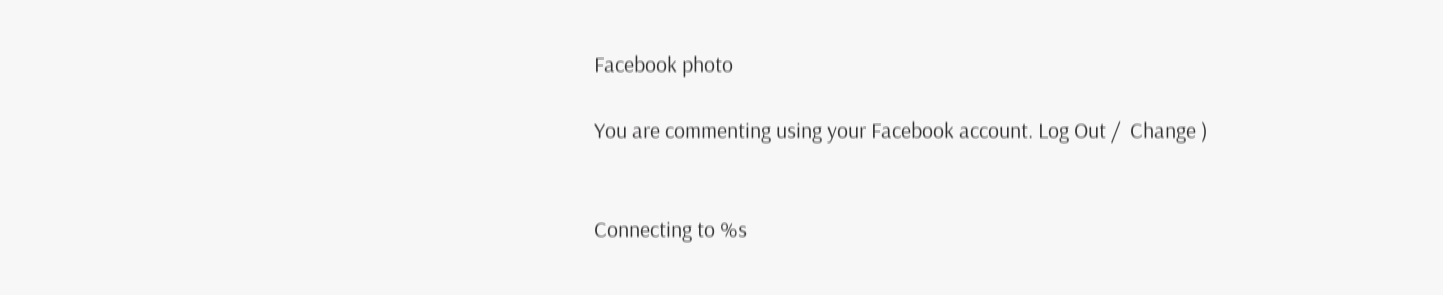Facebook photo

You are commenting using your Facebook account. Log Out /  Change )


Connecting to %s